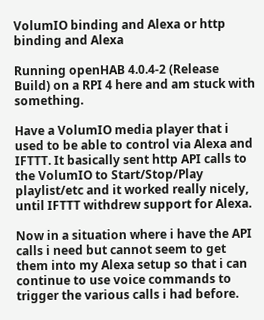VolumIO binding and Alexa or http binding and Alexa

Running openHAB 4.0.4-2 (Release Build) on a RPI 4 here and am stuck with something.

Have a VolumIO media player that i used to be able to control via Alexa and IFTTT. It basically sent http API calls to the VolumIO to Start/Stop/Play playlist/etc and it worked really nicely, until IFTTT withdrew support for Alexa.

Now in a situation where i have the API calls i need but cannot seem to get them into my Alexa setup so that i can continue to use voice commands to trigger the various calls i had before.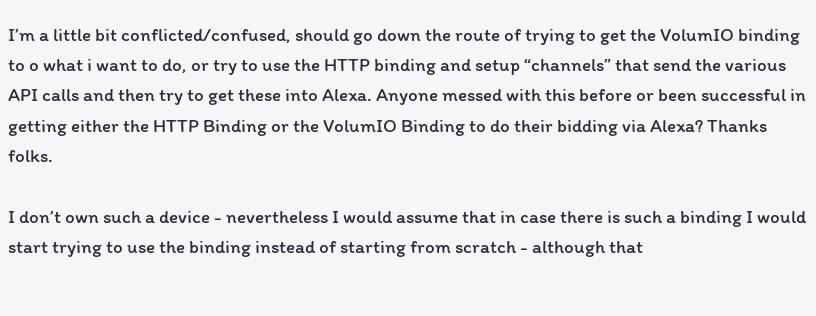I’m a little bit conflicted/confused, should go down the route of trying to get the VolumIO binding to o what i want to do, or try to use the HTTP binding and setup “channels” that send the various API calls and then try to get these into Alexa. Anyone messed with this before or been successful in getting either the HTTP Binding or the VolumIO Binding to do their bidding via Alexa? Thanks folks.

I don’t own such a device - nevertheless I would assume that in case there is such a binding I would start trying to use the binding instead of starting from scratch - although that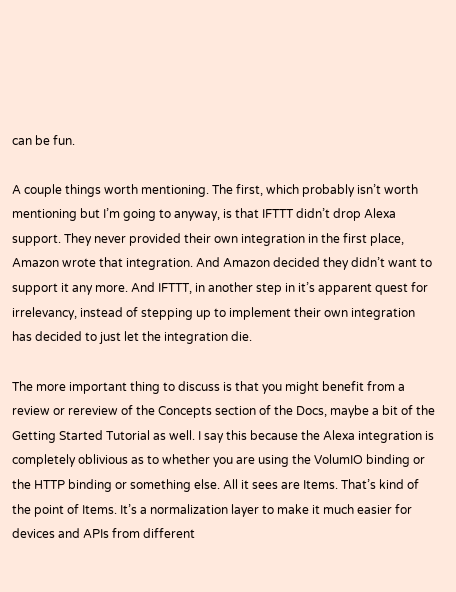can be fun.

A couple things worth mentioning. The first, which probably isn’t worth mentioning but I’m going to anyway, is that IFTTT didn’t drop Alexa support. They never provided their own integration in the first place, Amazon wrote that integration. And Amazon decided they didn’t want to support it any more. And IFTTT, in another step in it’s apparent quest for irrelevancy, instead of stepping up to implement their own integration has decided to just let the integration die.

The more important thing to discuss is that you might benefit from a review or rereview of the Concepts section of the Docs, maybe a bit of the Getting Started Tutorial as well. I say this because the Alexa integration is completely oblivious as to whether you are using the VolumIO binding or the HTTP binding or something else. All it sees are Items. That’s kind of the point of Items. It’s a normalization layer to make it much easier for devices and APIs from different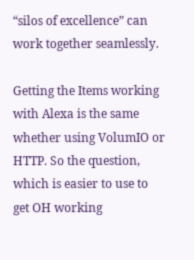“silos of excellence” can work together seamlessly.

Getting the Items working with Alexa is the same whether using VolumIO or HTTP. So the question, which is easier to use to get OH working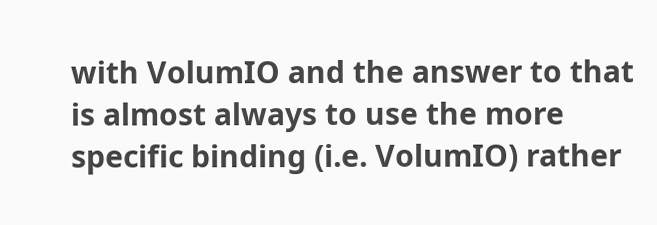with VolumIO and the answer to that is almost always to use the more specific binding (i.e. VolumIO) rather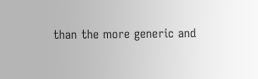than the more generic and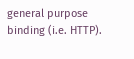general purpose binding (i.e. HTTP).